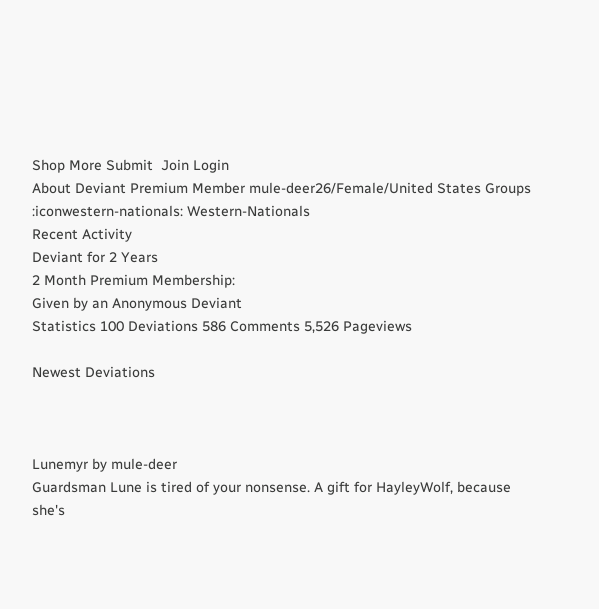Shop More Submit  Join Login
About Deviant Premium Member mule-deer26/Female/United States Groups :iconwestern-nationals: Western-Nationals
Recent Activity
Deviant for 2 Years
2 Month Premium Membership:
Given by an Anonymous Deviant
Statistics 100 Deviations 586 Comments 5,526 Pageviews

Newest Deviations



Lunemyr by mule-deer
Guardsman Lune is tired of your nonsense. A gift for HayleyWolf, because she's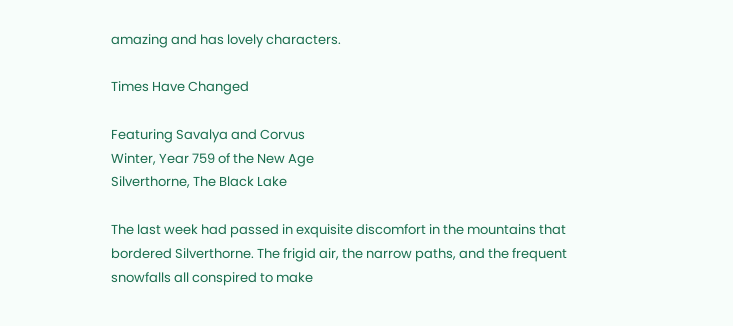amazing and has lovely characters.

Times Have Changed

Featuring Savalya and Corvus
Winter, Year 759 of the New Age
Silverthorne, The Black Lake

The last week had passed in exquisite discomfort in the mountains that bordered Silverthorne. The frigid air, the narrow paths, and the frequent snowfalls all conspired to make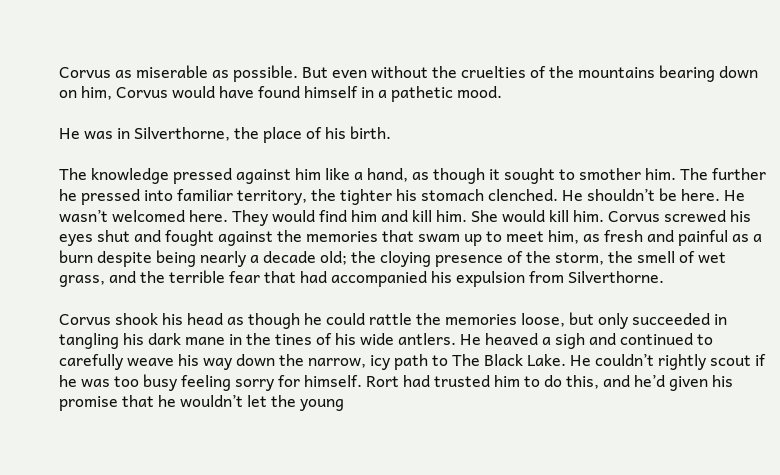Corvus as miserable as possible. But even without the cruelties of the mountains bearing down on him, Corvus would have found himself in a pathetic mood.

He was in Silverthorne, the place of his birth.

The knowledge pressed against him like a hand, as though it sought to smother him. The further he pressed into familiar territory, the tighter his stomach clenched. He shouldn’t be here. He wasn’t welcomed here. They would find him and kill him. She would kill him. Corvus screwed his eyes shut and fought against the memories that swam up to meet him, as fresh and painful as a burn despite being nearly a decade old; the cloying presence of the storm, the smell of wet grass, and the terrible fear that had accompanied his expulsion from Silverthorne.

Corvus shook his head as though he could rattle the memories loose, but only succeeded in tangling his dark mane in the tines of his wide antlers. He heaved a sigh and continued to carefully weave his way down the narrow, icy path to The Black Lake. He couldn’t rightly scout if he was too busy feeling sorry for himself. Rort had trusted him to do this, and he’d given his promise that he wouldn’t let the young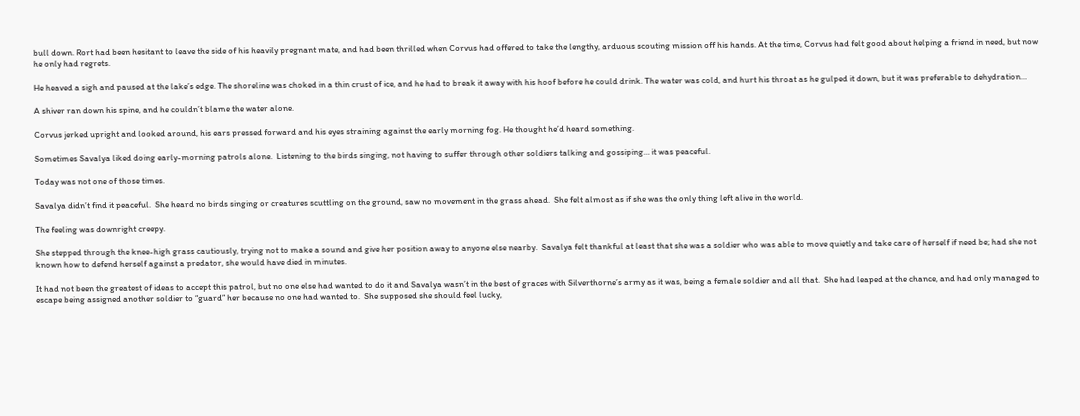bull down. Rort had been hesitant to leave the side of his heavily pregnant mate, and had been thrilled when Corvus had offered to take the lengthy, arduous scouting mission off his hands. At the time, Corvus had felt good about helping a friend in need, but now he only had regrets.

He heaved a sigh and paused at the lake’s edge. The shoreline was choked in a thin crust of ice, and he had to break it away with his hoof before he could drink. The water was cold, and hurt his throat as he gulped it down, but it was preferable to dehydration…

A shiver ran down his spine, and he couldn’t blame the water alone.

Corvus jerked upright and looked around, his ears pressed forward and his eyes straining against the early morning fog. He thought he’d heard something.

Sometimes Savalya liked doing early-morning patrols alone.  Listening to the birds singing, not having to suffer through other soldiers talking and gossiping… it was peaceful.

Today was not one of those times.

Savalya didn’t find it peaceful.  She heard no birds singing or creatures scuttling on the ground, saw no movement in the grass ahead.  She felt almost as if she was the only thing left alive in the world.

The feeling was downright creepy.

She stepped through the knee-high grass cautiously, trying not to make a sound and give her position away to anyone else nearby.  Savalya felt thankful at least that she was a soldier who was able to move quietly and take care of herself if need be; had she not known how to defend herself against a predator, she would have died in minutes.

It had not been the greatest of ideas to accept this patrol, but no one else had wanted to do it and Savalya wasn’t in the best of graces with Silverthorne’s army as it was, being a female soldier and all that.  She had leaped at the chance, and had only managed to escape being assigned another soldier to “guard” her because no one had wanted to.  She supposed she should feel lucky,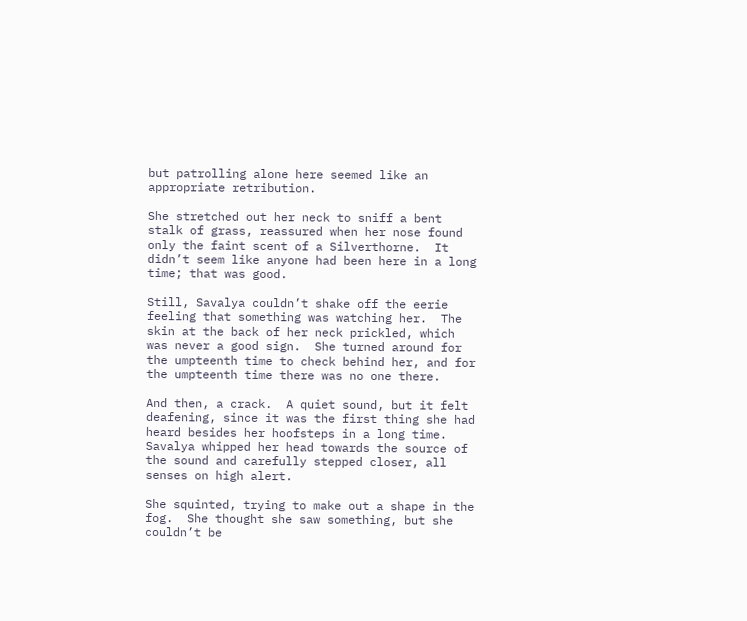but patrolling alone here seemed like an appropriate retribution.

She stretched out her neck to sniff a bent stalk of grass, reassured when her nose found only the faint scent of a Silverthorne.  It didn’t seem like anyone had been here in a long time; that was good.

Still, Savalya couldn’t shake off the eerie feeling that something was watching her.  The skin at the back of her neck prickled, which was never a good sign.  She turned around for the umpteenth time to check behind her, and for the umpteenth time there was no one there.

And then, a crack.  A quiet sound, but it felt deafening, since it was the first thing she had heard besides her hoofsteps in a long time.  Savalya whipped her head towards the source of the sound and carefully stepped closer, all senses on high alert.

She squinted, trying to make out a shape in the fog.  She thought she saw something, but she couldn’t be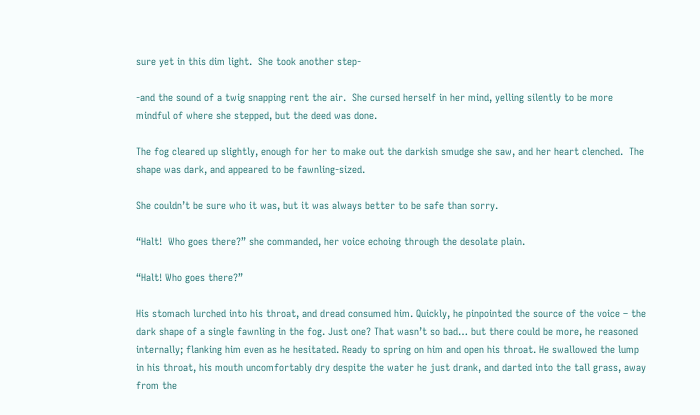sure yet in this dim light.  She took another step-

-and the sound of a twig snapping rent the air.  She cursed herself in her mind, yelling silently to be more mindful of where she stepped, but the deed was done.

The fog cleared up slightly, enough for her to make out the darkish smudge she saw, and her heart clenched.  The shape was dark, and appeared to be fawnling-sized.

She couldn’t be sure who it was, but it was always better to be safe than sorry.

“Halt!  Who goes there?” she commanded, her voice echoing through the desolate plain.

“Halt! Who goes there?”

His stomach lurched into his throat, and dread consumed him. Quickly, he pinpointed the source of the voice – the dark shape of a single fawnling in the fog. Just one? That wasn’t so bad… but there could be more, he reasoned internally; flanking him even as he hesitated. Ready to spring on him and open his throat. He swallowed the lump in his throat, his mouth uncomfortably dry despite the water he just drank, and darted into the tall grass, away from the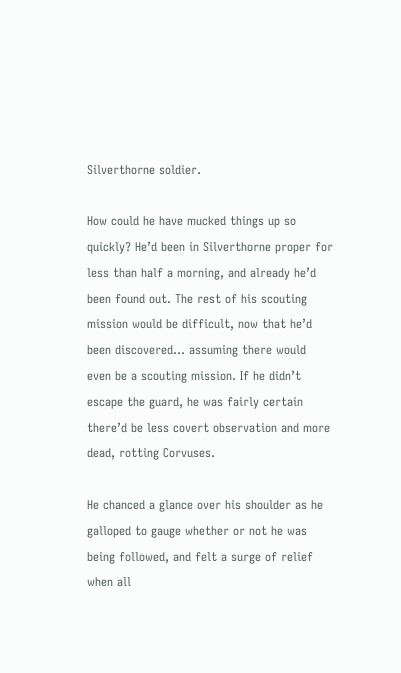Silverthorne soldier.

How could he have mucked things up so quickly? He’d been in Silverthorne proper for less than half a morning, and already he’d been found out. The rest of his scouting mission would be difficult, now that he’d been discovered... assuming there would even be a scouting mission. If he didn’t escape the guard, he was fairly certain there’d be less covert observation and more dead, rotting Corvuses.

He chanced a glance over his shoulder as he galloped to gauge whether or not he was being followed, and felt a surge of relief when all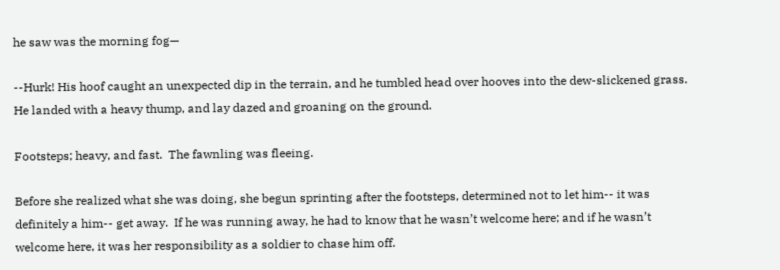he saw was the morning fog—

--Hurk! His hoof caught an unexpected dip in the terrain, and he tumbled head over hooves into the dew-slickened grass. He landed with a heavy thump, and lay dazed and groaning on the ground.

Footsteps; heavy, and fast.  The fawnling was fleeing.

Before she realized what she was doing, she begun sprinting after the footsteps, determined not to let him-- it was definitely a him-- get away.  If he was running away, he had to know that he wasn’t welcome here; and if he wasn’t welcome here, it was her responsibility as a soldier to chase him off.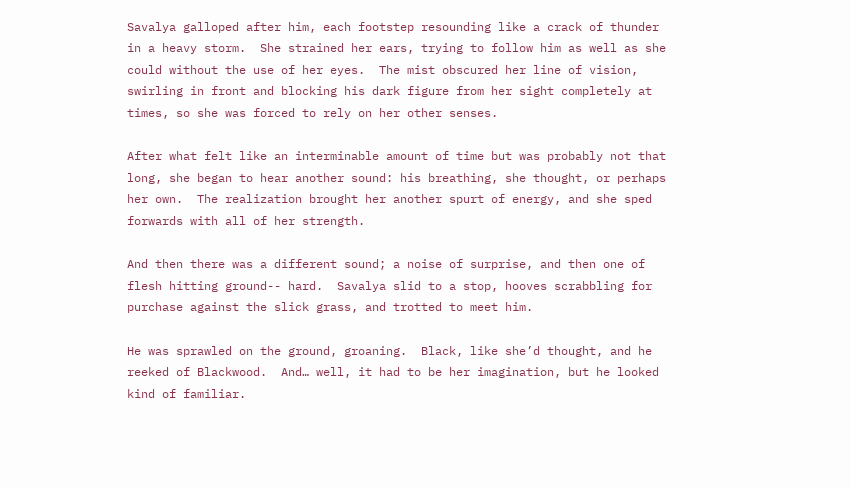Savalya galloped after him, each footstep resounding like a crack of thunder in a heavy storm.  She strained her ears, trying to follow him as well as she could without the use of her eyes.  The mist obscured her line of vision, swirling in front and blocking his dark figure from her sight completely at times, so she was forced to rely on her other senses.

After what felt like an interminable amount of time but was probably not that long, she began to hear another sound: his breathing, she thought, or perhaps her own.  The realization brought her another spurt of energy, and she sped forwards with all of her strength.

And then there was a different sound; a noise of surprise, and then one of flesh hitting ground-- hard.  Savalya slid to a stop, hooves scrabbling for purchase against the slick grass, and trotted to meet him.

He was sprawled on the ground, groaning.  Black, like she’d thought, and he reeked of Blackwood.  And… well, it had to be her imagination, but he looked kind of familiar.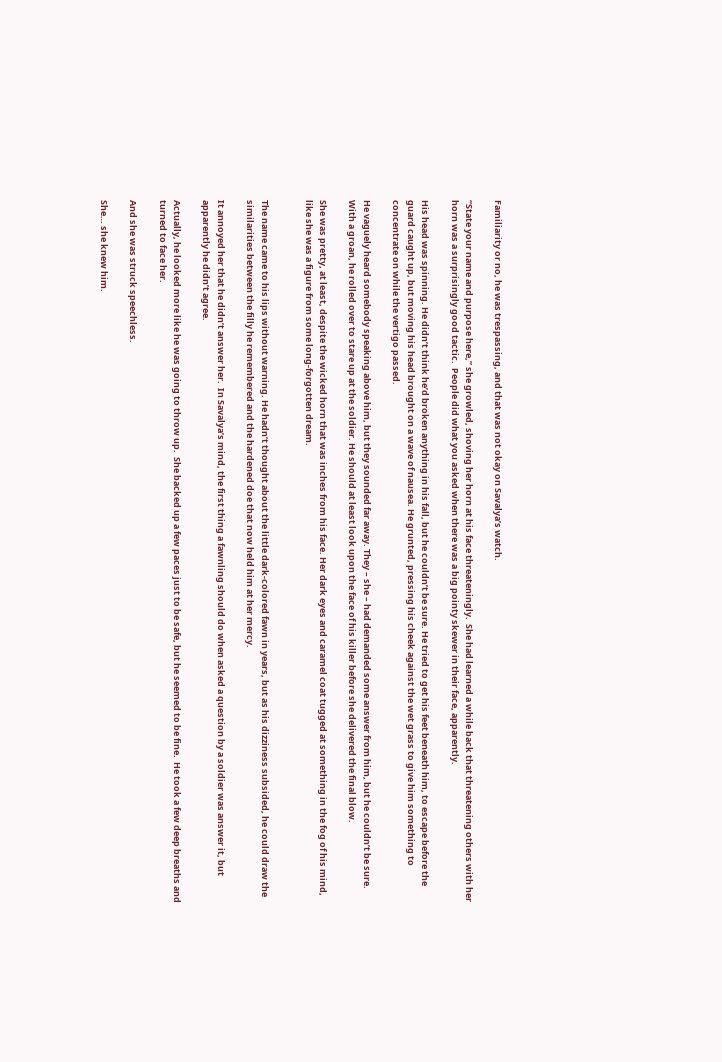Familiarity or no, he was trespassing, and that was not okay on Savalya’s watch.

“State your name and purpose here,” she growled, shoving her horn at his face threateningly.  She had learned a while back that threatening others with her horn was a surprisingly good tactic.  People did what you asked when there was a big pointy skewer in their face, apparently.

His head was spinning. He didn’t think he’d broken anything in his fall, but he couldn’t be sure. He tried to get his feet beneath him, to escape before the guard caught up, but moving his head brought on a wave of nausea. He grunted, pressing his cheek against the wet grass to give him something to concentrate on while the vertigo passed.

He vaguely heard somebody speaking above him, but they sounded far away. They – she – had demanded some answer from him, but he couldn’t be sure. With a groan, he rolled over to stare up at the soldier. He should at least look upon the face of his killer before she delivered the final blow.

She was pretty, at least, despite the wicked horn that was inches from his face. Her dark eyes and caramel coat tugged at something in the fog of his mind, like she was a figure from some long-forgotten dream.


The name came to his lips without warning. He hadn’t thought about the little dark-colored fawn in years, but as his dizziness subsided, he could draw the similarities between the filly he remembered and the hardened doe that now held him at her mercy.

It annoyed her that he didn’t answer her.  In Savalya’s mind, the first thing a fawnling should do when asked a question by a soldier was answer it, but apparently he didn’t agree.

Actually, he looked more like he was going to throw up.  She backed up a few paces just to be safe, but he seemed to be fine.  He took a few deep breaths and turned to face her.

And she was struck speechless.

She… she knew him.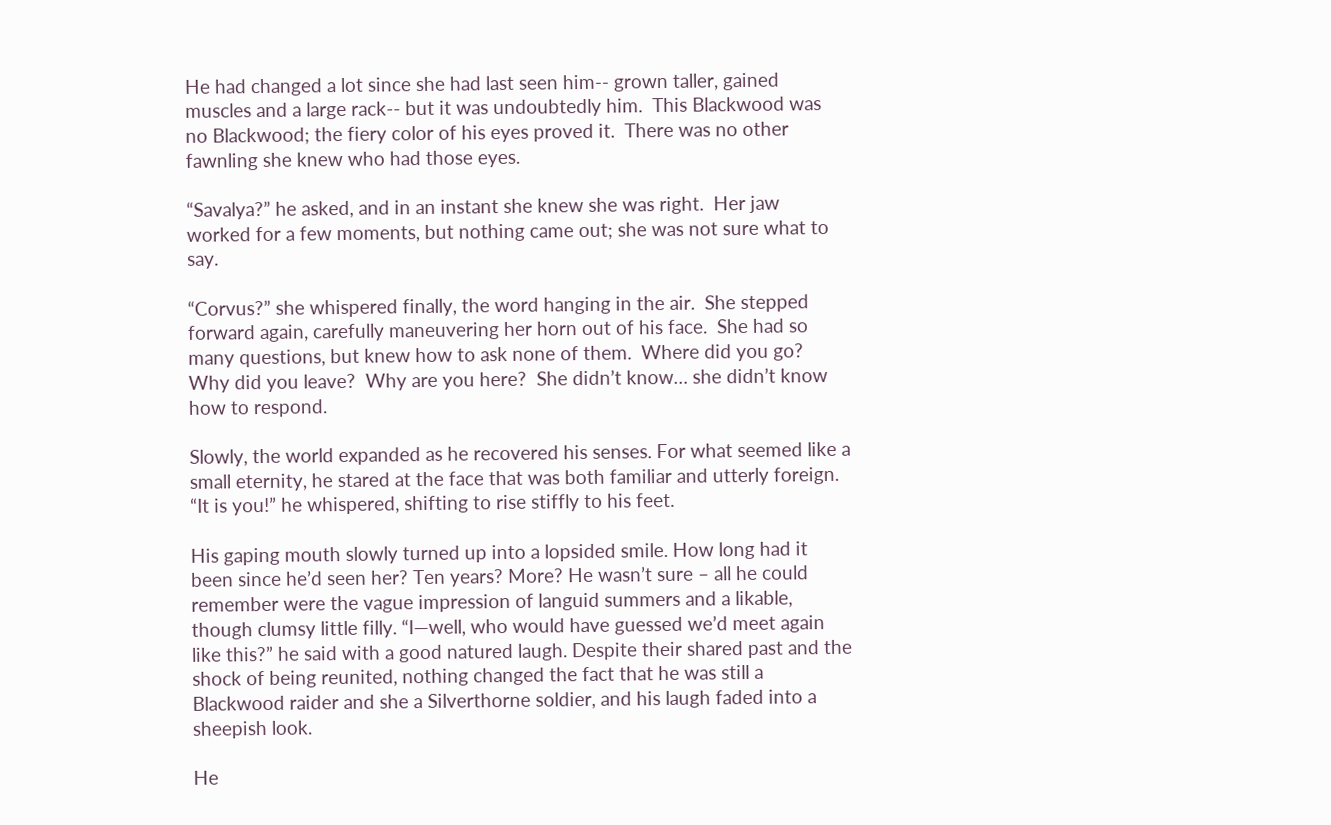He had changed a lot since she had last seen him-- grown taller, gained muscles and a large rack-- but it was undoubtedly him.  This Blackwood was no Blackwood; the fiery color of his eyes proved it.  There was no other fawnling she knew who had those eyes.

“Savalya?” he asked, and in an instant she knew she was right.  Her jaw worked for a few moments, but nothing came out; she was not sure what to say.

“Corvus?” she whispered finally, the word hanging in the air.  She stepped forward again, carefully maneuvering her horn out of his face.  She had so many questions, but knew how to ask none of them.  Where did you go?  Why did you leave?  Why are you here?  She didn’t know… she didn’t know how to respond.

Slowly, the world expanded as he recovered his senses. For what seemed like a small eternity, he stared at the face that was both familiar and utterly foreign. “It is you!” he whispered, shifting to rise stiffly to his feet.

His gaping mouth slowly turned up into a lopsided smile. How long had it been since he’d seen her? Ten years? More? He wasn’t sure – all he could remember were the vague impression of languid summers and a likable, though clumsy little filly. “I—well, who would have guessed we’d meet again like this?” he said with a good natured laugh. Despite their shared past and the shock of being reunited, nothing changed the fact that he was still a Blackwood raider and she a Silverthorne soldier, and his laugh faded into a sheepish look.

He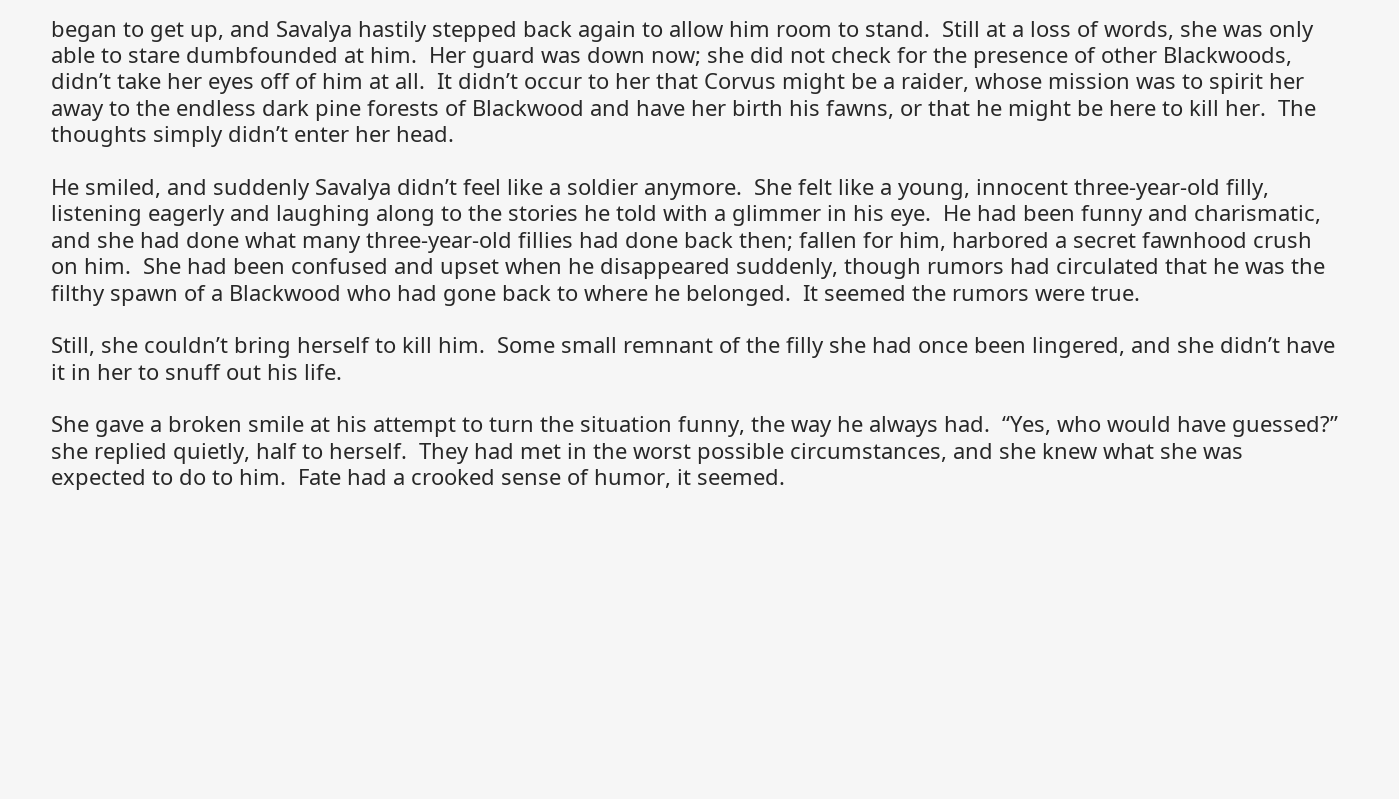began to get up, and Savalya hastily stepped back again to allow him room to stand.  Still at a loss of words, she was only able to stare dumbfounded at him.  Her guard was down now; she did not check for the presence of other Blackwoods, didn’t take her eyes off of him at all.  It didn’t occur to her that Corvus might be a raider, whose mission was to spirit her away to the endless dark pine forests of Blackwood and have her birth his fawns, or that he might be here to kill her.  The thoughts simply didn’t enter her head.

He smiled, and suddenly Savalya didn’t feel like a soldier anymore.  She felt like a young, innocent three-year-old filly, listening eagerly and laughing along to the stories he told with a glimmer in his eye.  He had been funny and charismatic, and she had done what many three-year-old fillies had done back then; fallen for him, harbored a secret fawnhood crush on him.  She had been confused and upset when he disappeared suddenly, though rumors had circulated that he was the filthy spawn of a Blackwood who had gone back to where he belonged.  It seemed the rumors were true.

Still, she couldn’t bring herself to kill him.  Some small remnant of the filly she had once been lingered, and she didn’t have it in her to snuff out his life.

She gave a broken smile at his attempt to turn the situation funny, the way he always had.  “Yes, who would have guessed?” she replied quietly, half to herself.  They had met in the worst possible circumstances, and she knew what she was expected to do to him.  Fate had a crooked sense of humor, it seemed.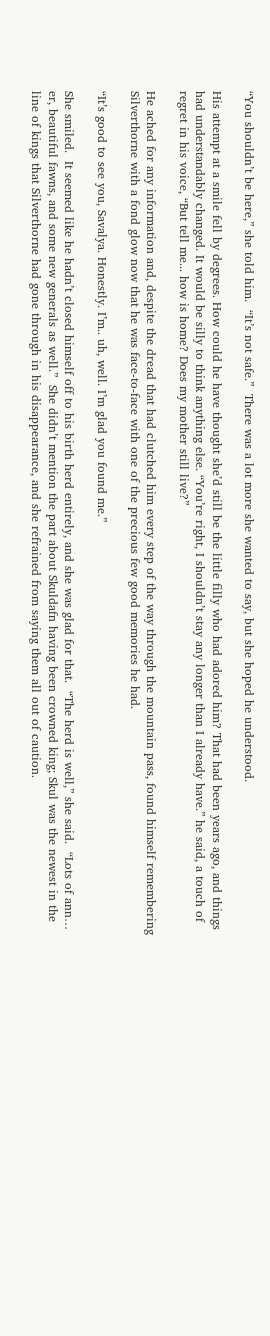“You shouldn’t be here,” she told him.  “It’s not safe.”  There was a lot more she wanted to say, but she hoped he understood.

His attempt at a smile fell by degrees. How could he have thought she’d still be the little filly who had adored him? That had been years ago, and things had understandably changed. It would be silly to think anything else. “You’re right, I shouldn’t stay any longer than I already have.” he said, a touch of regret in his voice, “But tell me... how is home? Does my mother still live?”

He ached for any information and, despite the dread that had clutched him every step of the way through the mountain pass, found himself remembering Silverthorne with a fond glow now that he was face-to-face with one of the precious few good memories he had.

“It’s good to see you, Savalya. Honestly. I’m.. uh, well. I’m glad you found me.”

She smiled.  It seemed like he hadn’t closed himself off to his birth herd entirely, and she was glad for that.  “The herd is well,” she said.  “Lots of ann… er, beautiful fawns, and some new generals as well.”  She didn’t mention the part about Skuldafn having been crowned king; Skul was the newest in the line of kings that Silverthorne had gone through in his disappearance, and she refrained from saying them all out of caution.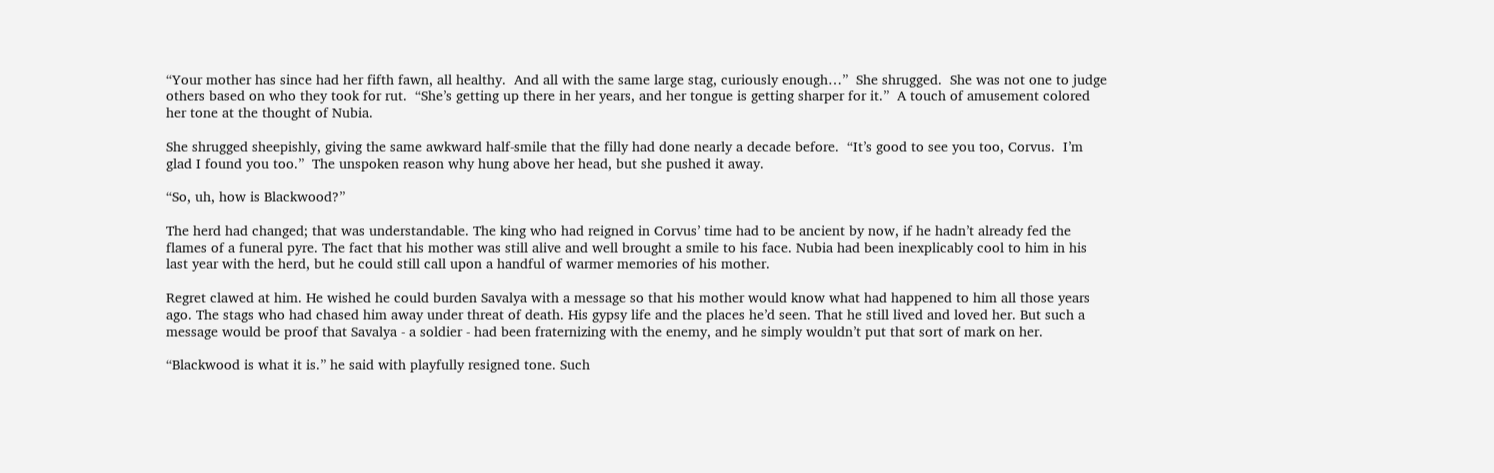“Your mother has since had her fifth fawn, all healthy.  And all with the same large stag, curiously enough…”  She shrugged.  She was not one to judge others based on who they took for rut.  “She’s getting up there in her years, and her tongue is getting sharper for it.”  A touch of amusement colored her tone at the thought of Nubia.

She shrugged sheepishly, giving the same awkward half-smile that the filly had done nearly a decade before.  “It’s good to see you too, Corvus.  I’m glad I found you too.”  The unspoken reason why hung above her head, but she pushed it away.

“So, uh, how is Blackwood?”

The herd had changed; that was understandable. The king who had reigned in Corvus’ time had to be ancient by now, if he hadn’t already fed the flames of a funeral pyre. The fact that his mother was still alive and well brought a smile to his face. Nubia had been inexplicably cool to him in his last year with the herd, but he could still call upon a handful of warmer memories of his mother.

Regret clawed at him. He wished he could burden Savalya with a message so that his mother would know what had happened to him all those years ago. The stags who had chased him away under threat of death. His gypsy life and the places he’d seen. That he still lived and loved her. But such a message would be proof that Savalya - a soldier - had been fraternizing with the enemy, and he simply wouldn’t put that sort of mark on her.

“Blackwood is what it is.” he said with playfully resigned tone. Such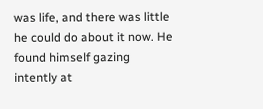was life, and there was little he could do about it now. He found himself gazing intently at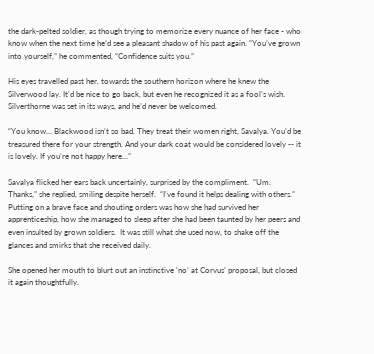the dark-pelted soldier, as though trying to memorize every nuance of her face - who know when the next time he’d see a pleasant shadow of his past again. “You’ve grown into yourself,” he commented, “Confidence suits you.”

His eyes travelled past her, towards the southern horizon where he knew the Silverwood lay. It’d be nice to go back, but even he recognized it as a fool’s wish. Silverthorne was set in its ways, and he’d never be welcomed.

“You know… Blackwood isn’t so bad. They treat their women right, Savalya. You’d be treasured there for your strength. And your dark coat would be considered lovely -- it is lovely. If you’re not happy here…”

Savalya flicked her ears back uncertainly, surprised by the compliment.  “Um.  Thanks,” she replied, smiling despite herself.  “I’ve found it helps dealing with others.”  Putting on a brave face and shouting orders was how she had survived her apprenticeship, how she managed to sleep after she had been taunted by her peers and even insulted by grown soldiers.  It was still what she used now, to shake off the glances and smirks that she received daily.

She opened her mouth to blurt out an instinctive ‘no’ at Corvus’ proposal, but closed it again thoughtfully.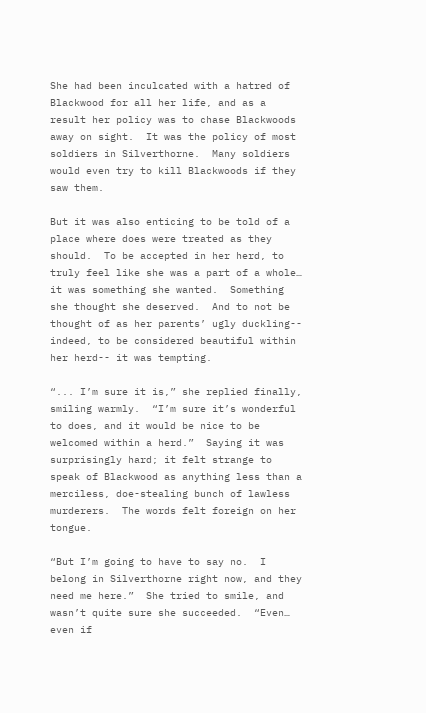She had been inculcated with a hatred of Blackwood for all her life, and as a result her policy was to chase Blackwoods away on sight.  It was the policy of most soldiers in Silverthorne.  Many soldiers would even try to kill Blackwoods if they saw them.

But it was also enticing to be told of a place where does were treated as they should.  To be accepted in her herd, to truly feel like she was a part of a whole… it was something she wanted.  Something she thought she deserved.  And to not be thought of as her parents’ ugly duckling-- indeed, to be considered beautiful within her herd-- it was tempting.

“... I’m sure it is,” she replied finally, smiling warmly.  “I’m sure it’s wonderful to does, and it would be nice to be welcomed within a herd.”  Saying it was surprisingly hard; it felt strange to speak of Blackwood as anything less than a merciless, doe-stealing bunch of lawless murderers.  The words felt foreign on her tongue.

“But I’m going to have to say no.  I belong in Silverthorne right now, and they need me here.”  She tried to smile, and wasn’t quite sure she succeeded.  “Even… even if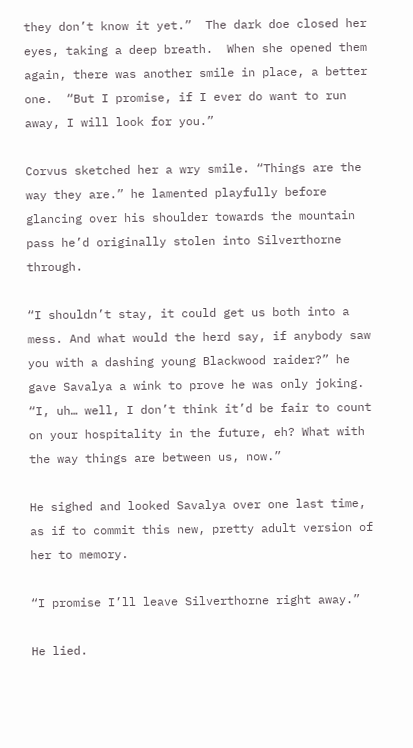they don’t know it yet.”  The dark doe closed her eyes, taking a deep breath.  When she opened them again, there was another smile in place, a better one.  “But I promise, if I ever do want to run away, I will look for you.”

Corvus sketched her a wry smile. “Things are the way they are.” he lamented playfully before glancing over his shoulder towards the mountain pass he’d originally stolen into Silverthorne through.

“I shouldn’t stay, it could get us both into a mess. And what would the herd say, if anybody saw you with a dashing young Blackwood raider?” he gave Savalya a wink to prove he was only joking. “I, uh… well, I don’t think it’d be fair to count on your hospitality in the future, eh? What with the way things are between us, now.”

He sighed and looked Savalya over one last time, as if to commit this new, pretty adult version of her to memory.

“I promise I’ll leave Silverthorne right away.”

He lied.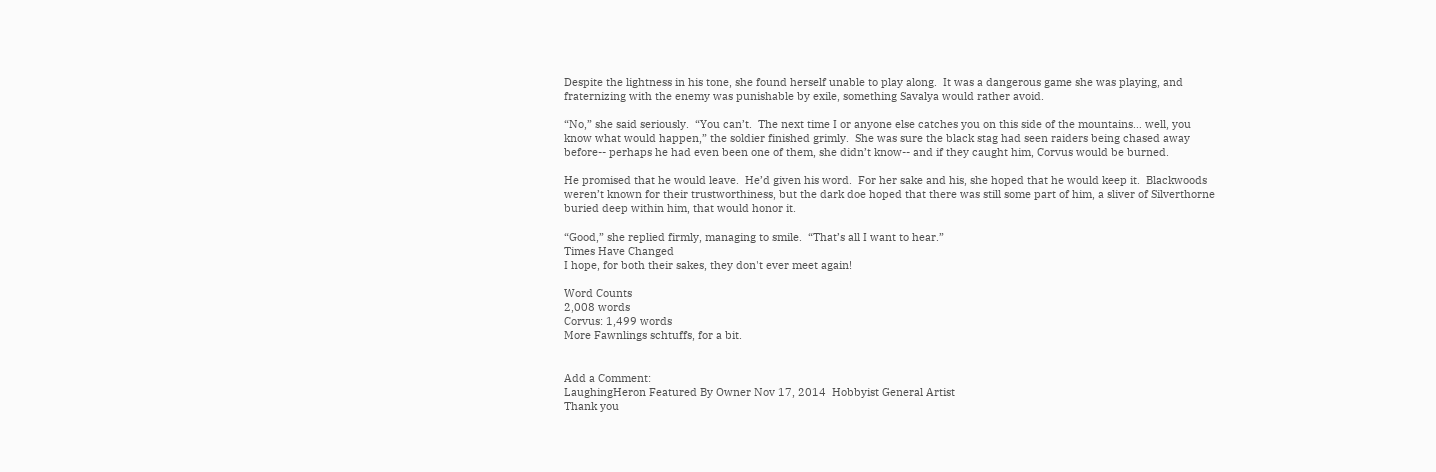Despite the lightness in his tone, she found herself unable to play along.  It was a dangerous game she was playing, and fraternizing with the enemy was punishable by exile, something Savalya would rather avoid.

“No,” she said seriously.  “You can’t.  The next time I or anyone else catches you on this side of the mountains… well, you know what would happen,” the soldier finished grimly.  She was sure the black stag had seen raiders being chased away before-- perhaps he had even been one of them, she didn’t know-- and if they caught him, Corvus would be burned.

He promised that he would leave.  He’d given his word.  For her sake and his, she hoped that he would keep it.  Blackwoods weren’t known for their trustworthiness, but the dark doe hoped that there was still some part of him, a sliver of Silverthorne buried deep within him, that would honor it.

“Good,” she replied firmly, managing to smile.  “That’s all I want to hear.”
Times Have Changed
I hope, for both their sakes, they don't ever meet again!

Word Counts
2,008 words
Corvus: 1,499 words
More Fawnlings schtuffs, for a bit.


Add a Comment:
LaughingHeron Featured By Owner Nov 17, 2014  Hobbyist General Artist
Thank you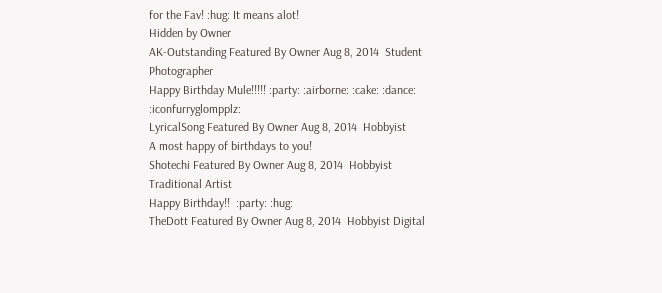for the Fav! :hug: It means alot!
Hidden by Owner
AK-Outstanding Featured By Owner Aug 8, 2014  Student Photographer
Happy Birthday Mule!!!!! :party: :airborne: :cake: :dance: :iconfurryglompplz:
LyricalSong Featured By Owner Aug 8, 2014  Hobbyist
A most happy of birthdays to you!
Shotechi Featured By Owner Aug 8, 2014  Hobbyist Traditional Artist
Happy Birthday!!  :party: :hug:
TheDott Featured By Owner Aug 8, 2014  Hobbyist Digital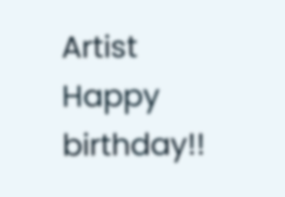Artist
Happy birthday!!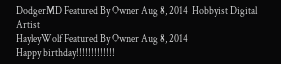DodgerMD Featured By Owner Aug 8, 2014  Hobbyist Digital Artist
HayleyWolf Featured By Owner Aug 8, 2014
Happy birthday!!!!!!!!!!!!!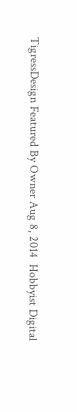TigressDesign Featured By Owner Aug 8, 2014  Hobbyist Digital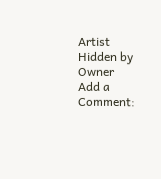Artist
Hidden by Owner
Add a Comment: